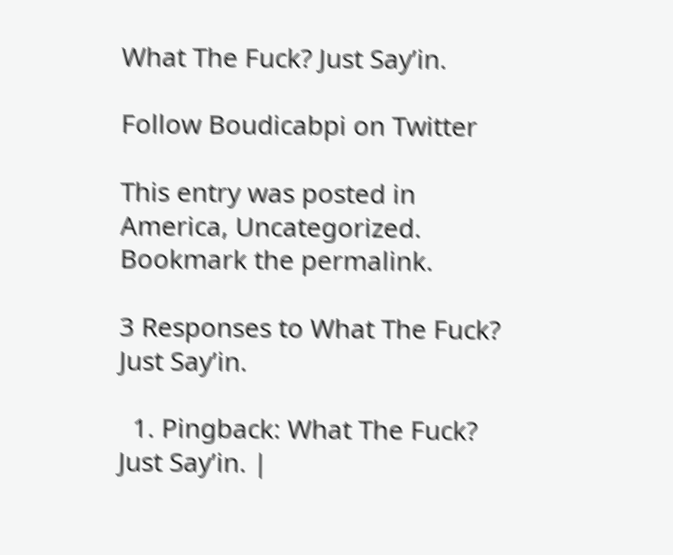What The Fuck? Just Say’in.

Follow Boudicabpi on Twitter

This entry was posted in America, Uncategorized. Bookmark the permalink.

3 Responses to What The Fuck? Just Say’in.

  1. Pingback: What The Fuck? Just Say’in. |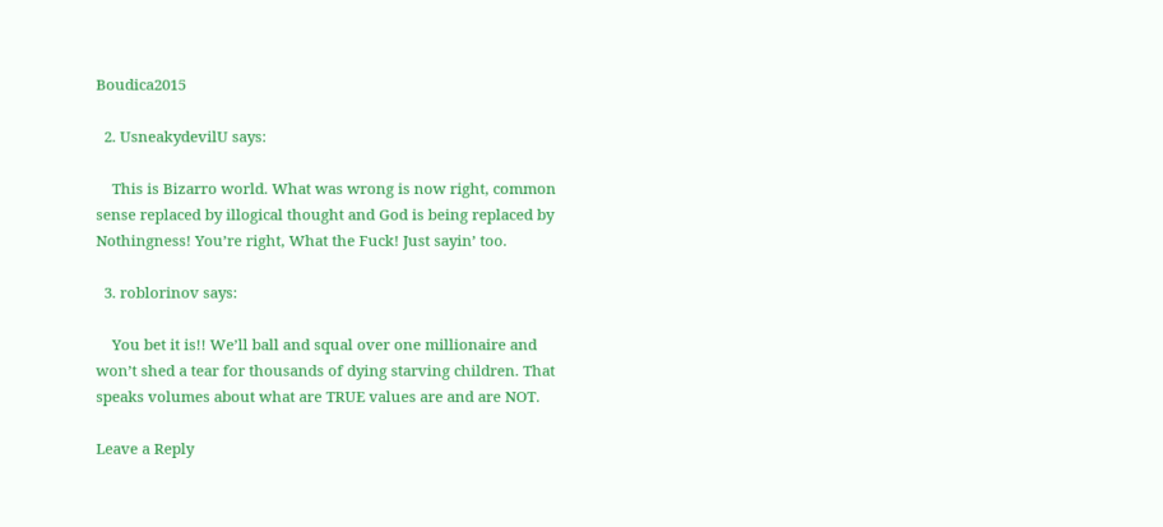Boudica2015

  2. UsneakydevilU says:

    This is Bizarro world. What was wrong is now right, common sense replaced by illogical thought and God is being replaced by Nothingness! You’re right, What the Fuck! Just sayin’ too.

  3. roblorinov says:

    You bet it is!! We’ll ball and squal over one millionaire and won’t shed a tear for thousands of dying starving children. That speaks volumes about what are TRUE values are and are NOT.

Leave a Reply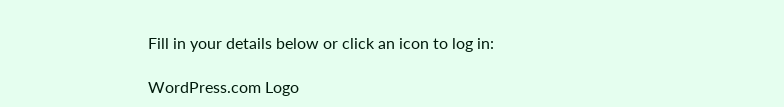Fill in your details below or click an icon to log in:

WordPress.com Logo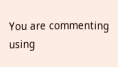You are commenting using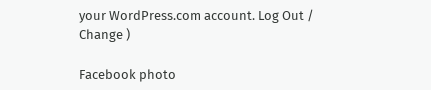your WordPress.com account. Log Out /  Change )

Facebook photo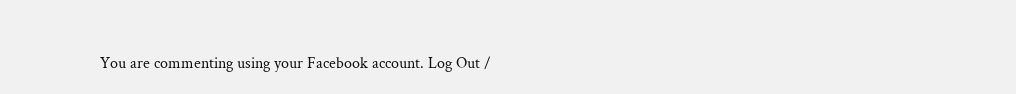You are commenting using your Facebook account. Log Out /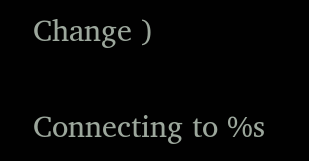Change )

Connecting to %s